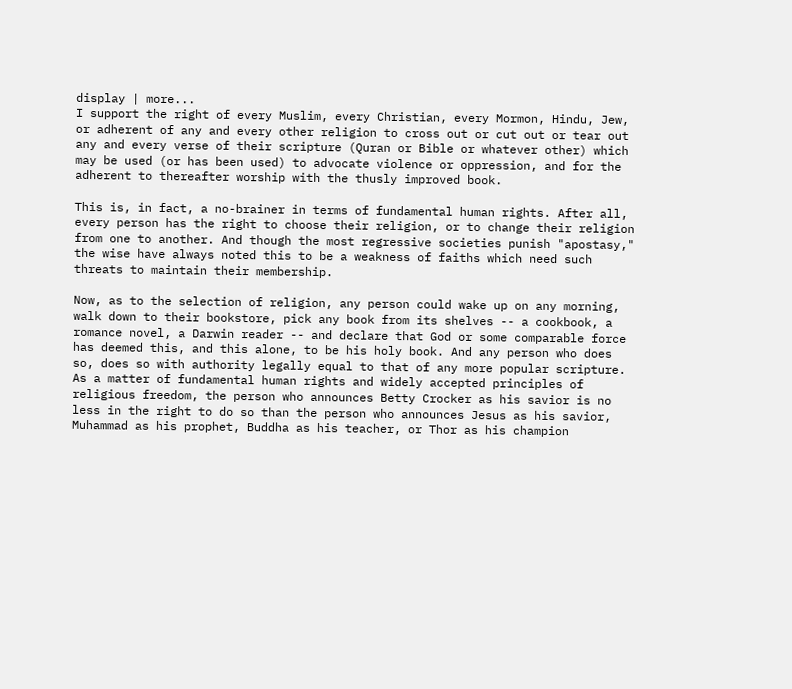display | more...
I support the right of every Muslim, every Christian, every Mormon, Hindu, Jew, or adherent of any and every other religion to cross out or cut out or tear out any and every verse of their scripture (Quran or Bible or whatever other) which may be used (or has been used) to advocate violence or oppression, and for the adherent to thereafter worship with the thusly improved book.

This is, in fact, a no-brainer in terms of fundamental human rights. After all, every person has the right to choose their religion, or to change their religion from one to another. And though the most regressive societies punish "apostasy," the wise have always noted this to be a weakness of faiths which need such threats to maintain their membership.

Now, as to the selection of religion, any person could wake up on any morning, walk down to their bookstore, pick any book from its shelves -- a cookbook, a romance novel, a Darwin reader -- and declare that God or some comparable force has deemed this, and this alone, to be his holy book. And any person who does so, does so with authority legally equal to that of any more popular scripture. As a matter of fundamental human rights and widely accepted principles of religious freedom, the person who announces Betty Crocker as his savior is no less in the right to do so than the person who announces Jesus as his savior, Muhammad as his prophet, Buddha as his teacher, or Thor as his champion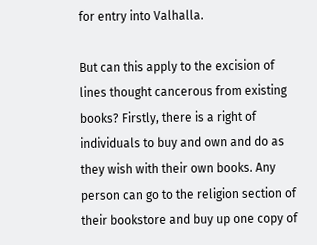for entry into Valhalla.

But can this apply to the excision of lines thought cancerous from existing books? Firstly, there is a right of individuals to buy and own and do as they wish with their own books. Any person can go to the religion section of their bookstore and buy up one copy of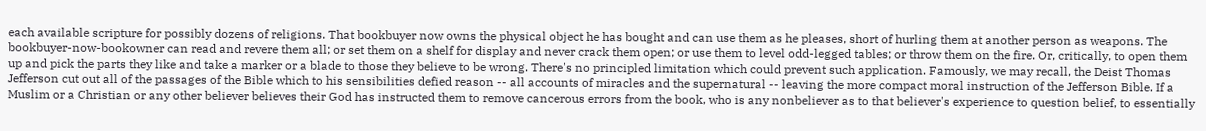each available scripture for possibly dozens of religions. That bookbuyer now owns the physical object he has bought and can use them as he pleases, short of hurling them at another person as weapons. The bookbuyer-now-bookowner can read and revere them all; or set them on a shelf for display and never crack them open; or use them to level odd-legged tables; or throw them on the fire. Or, critically, to open them up and pick the parts they like and take a marker or a blade to those they believe to be wrong. There's no principled limitation which could prevent such application. Famously, we may recall, the Deist Thomas Jefferson cut out all of the passages of the Bible which to his sensibilities defied reason -- all accounts of miracles and the supernatural -- leaving the more compact moral instruction of the Jefferson Bible. If a Muslim or a Christian or any other believer believes their God has instructed them to remove cancerous errors from the book, who is any nonbeliever as to that believer's experience to question belief, to essentially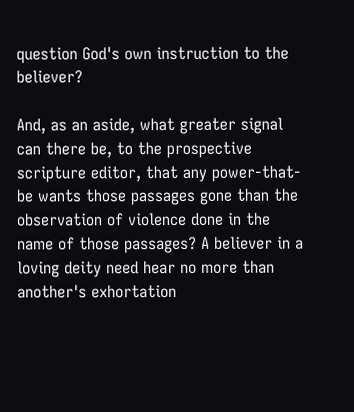question God's own instruction to the believer?

And, as an aside, what greater signal can there be, to the prospective scripture editor, that any power-that-be wants those passages gone than the observation of violence done in the name of those passages? A believer in a loving deity need hear no more than another's exhortation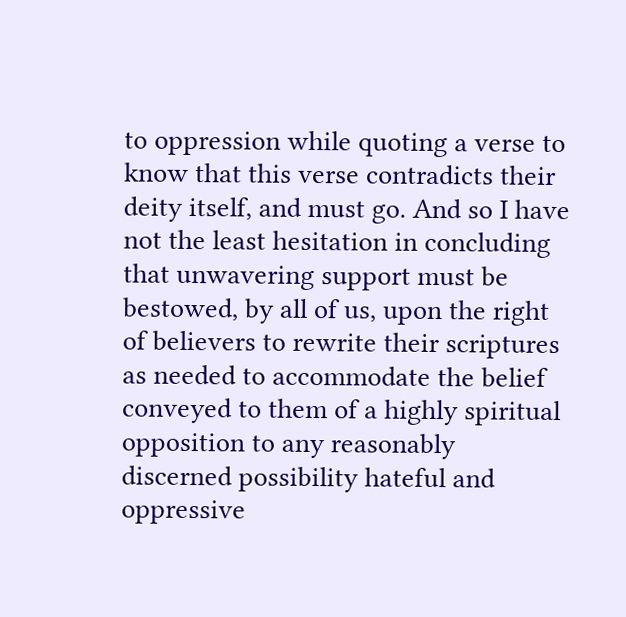to oppression while quoting a verse to know that this verse contradicts their deity itself, and must go. And so I have not the least hesitation in concluding that unwavering support must be bestowed, by all of us, upon the right of believers to rewrite their scriptures as needed to accommodate the belief conveyed to them of a highly spiritual opposition to any reasonably discerned possibility hateful and oppressive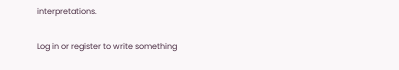interpretations.

Log in or register to write something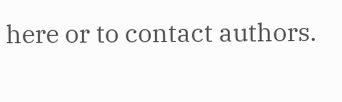here or to contact authors.